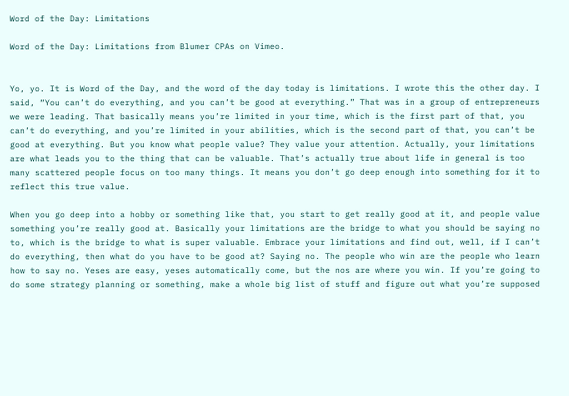Word of the Day: Limitations

Word of the Day: Limitations from Blumer CPAs on Vimeo.


Yo, yo. It is Word of the Day, and the word of the day today is limitations. I wrote this the other day. I said, “You can’t do everything, and you can’t be good at everything.” That was in a group of entrepreneurs we were leading. That basically means you’re limited in your time, which is the first part of that, you can’t do everything, and you’re limited in your abilities, which is the second part of that, you can’t be good at everything. But you know what people value? They value your attention. Actually, your limitations are what leads you to the thing that can be valuable. That’s actually true about life in general is too many scattered people focus on too many things. It means you don’t go deep enough into something for it to reflect this true value.

When you go deep into a hobby or something like that, you start to get really good at it, and people value something you’re really good at. Basically your limitations are the bridge to what you should be saying no to, which is the bridge to what is super valuable. Embrace your limitations and find out, well, if I can’t do everything, then what do you have to be good at? Saying no. The people who win are the people who learn how to say no. Yeses are easy, yeses automatically come, but the nos are where you win. If you’re going to do some strategy planning or something, make a whole big list of stuff and figure out what you’re supposed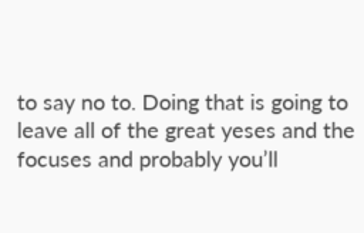to say no to. Doing that is going to leave all of the great yeses and the focuses and probably you’ll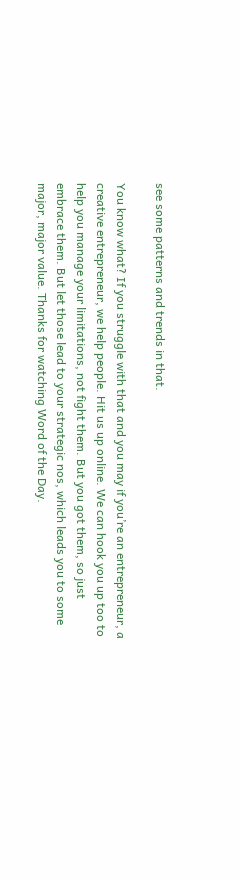see some patterns and trends in that.

You know what? If you struggle with that and you may if you’re an entrepreneur, a creative entrepreneur, we help people. Hit us up online. We can hook you up too to help you manage your limitations, not fight them. But you got them, so just embrace them. But let those lead to your strategic nos, which leads you to some major, major value. Thanks for watching Word of the Day.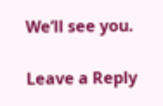We’ll see you.

Leave a Reply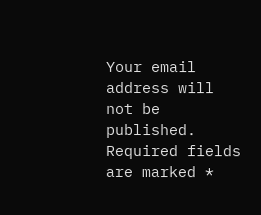Your email address will not be published. Required fields are marked *